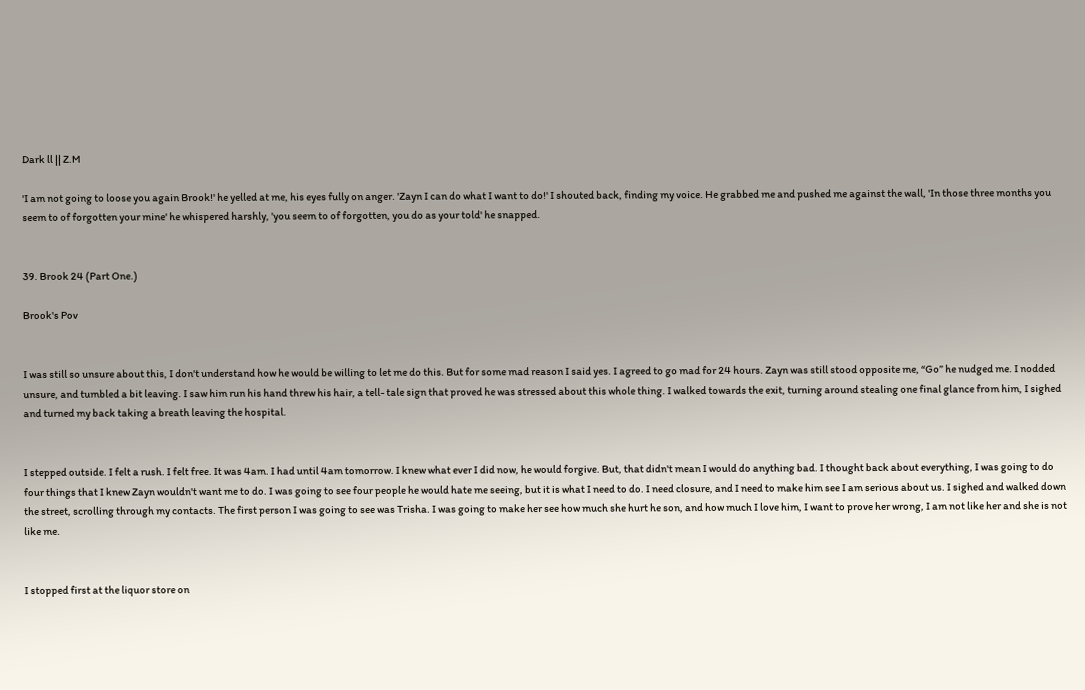Dark ll || Z.M

'I am not going to loose you again Brook!' he yelled at me, his eyes fully on anger. 'Zayn I can do what I want to do!' I shouted back, finding my voice. He grabbed me and pushed me against the wall, 'In those three months you seem to of forgotten your mine' he whispered harshly, 'you seem to of forgotten, you do as your told' he snapped.


39. Brook 24 (Part One.)

Brook's Pov


I was still so unsure about this, I don't understand how he would be willing to let me do this. But for some mad reason I said yes. I agreed to go mad for 24 hours. Zayn was still stood opposite me, “Go” he nudged me. I nodded unsure, and tumbled a bit leaving. I saw him run his hand threw his hair, a tell- tale sign that proved he was stressed about this whole thing. I walked towards the exit, turning around stealing one final glance from him, I sighed and turned my back taking a breath leaving the hospital.


I stepped outside. I felt a rush. I felt free. It was 4am. I had until 4am tomorrow. I knew what ever I did now, he would forgive. But, that didn't mean I would do anything bad. I thought back about everything, I was going to do four things that I knew Zayn wouldn't want me to do. I was going to see four people he would hate me seeing, but it is what I need to do. I need closure, and I need to make him see I am serious about us. I sighed and walked down the street, scrolling through my contacts. The first person I was going to see was Trisha. I was going to make her see how much she hurt he son, and how much I love him, I want to prove her wrong, I am not like her and she is not like me.


I stopped first at the liquor store on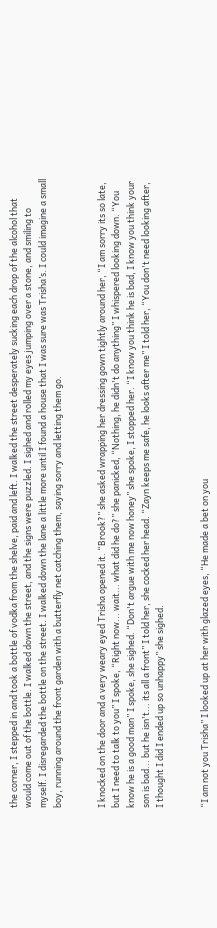the corner, I stepped in and took a bottle of vodka from the shelve, paid and left. I walked the street desperately sucking each drop of the alcohol that would come out of the bottle. I walked down the street, and the signs were puzzled. I sighed and rolled my eyes jumping over a stone, and smiling to myself. I disregarded the bottle on the street. I walked down the lane a little more until I found a house that I was sure was Trisha’s. I could imagine a small boy, running around the front garden with a butterfly net catching them, saying sorry and letting them go.


I knocked on the door and a very weary eyed Trisha opened it. “Brook?” she asked wrapping her dressing gown tightly around her, “I am sorry its so late, but I need to talk to you” I spoke, “Right now... wait... what did he do?” she panicked, “Nothing, he didn't do anything” I whispered looking down. “You know he is a good man” I spoke, she sighed. “Don't argue with me now honey” she spoke, I stopped her. “I know you think he is bad, I know you think your son is bad... but he isn't... its all a front” I told her, she cocked her head. “Zayn keeps me safe, he looks after me” I told her, “You don't need looking after, I thought I did I ended up so unhappy” she sighed.


“I am not you Trisha” I looked up at her with glazed eyes, “He made a bet on you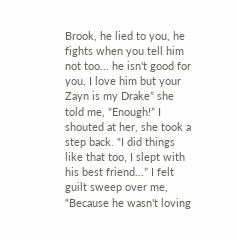Brook, he lied to you, he fights when you tell him not too... he isn't good for you, I love him but your Zayn is my Drake” she told me, “Enough!” I shouted at her, she took a step back. “I did things like that too, I slept with his best friend...” I felt guilt sweep over me, “Because he wasn't loving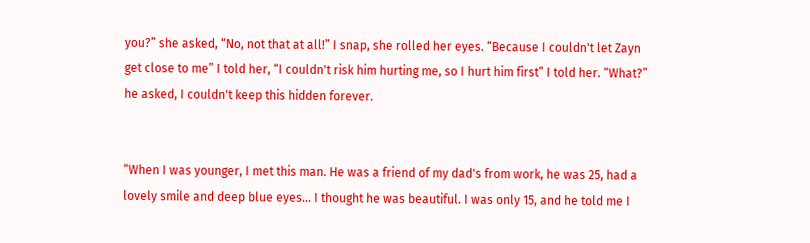you?” she asked, “No, not that at all!” I snap, she rolled her eyes. “Because I couldn't let Zayn get close to me” I told her, “I couldn't risk him hurting me, so I hurt him first” I told her. “What?” he asked, I couldn't keep this hidden forever.


“When I was younger, I met this man. He was a friend of my dad's from work, he was 25, had a lovely smile and deep blue eyes... I thought he was beautiful. I was only 15, and he told me I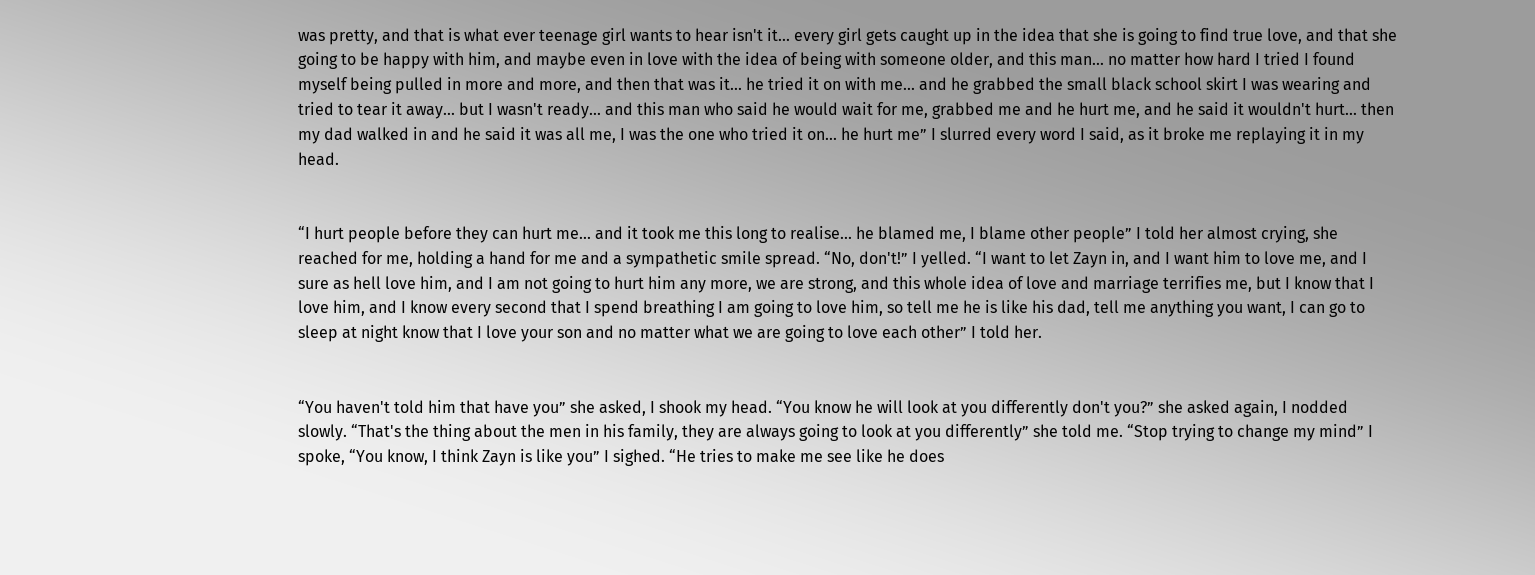was pretty, and that is what ever teenage girl wants to hear isn't it... every girl gets caught up in the idea that she is going to find true love, and that she going to be happy with him, and maybe even in love with the idea of being with someone older, and this man... no matter how hard I tried I found myself being pulled in more and more, and then that was it... he tried it on with me... and he grabbed the small black school skirt I was wearing and tried to tear it away... but I wasn't ready... and this man who said he would wait for me, grabbed me and he hurt me, and he said it wouldn't hurt... then my dad walked in and he said it was all me, I was the one who tried it on... he hurt me” I slurred every word I said, as it broke me replaying it in my head.


“I hurt people before they can hurt me... and it took me this long to realise... he blamed me, I blame other people” I told her almost crying, she reached for me, holding a hand for me and a sympathetic smile spread. “No, don't!” I yelled. “I want to let Zayn in, and I want him to love me, and I sure as hell love him, and I am not going to hurt him any more, we are strong, and this whole idea of love and marriage terrifies me, but I know that I love him, and I know every second that I spend breathing I am going to love him, so tell me he is like his dad, tell me anything you want, I can go to sleep at night know that I love your son and no matter what we are going to love each other” I told her.


“You haven't told him that have you” she asked, I shook my head. “You know he will look at you differently don't you?” she asked again, I nodded slowly. “That's the thing about the men in his family, they are always going to look at you differently” she told me. “Stop trying to change my mind” I spoke, “You know, I think Zayn is like you” I sighed. “He tries to make me see like he does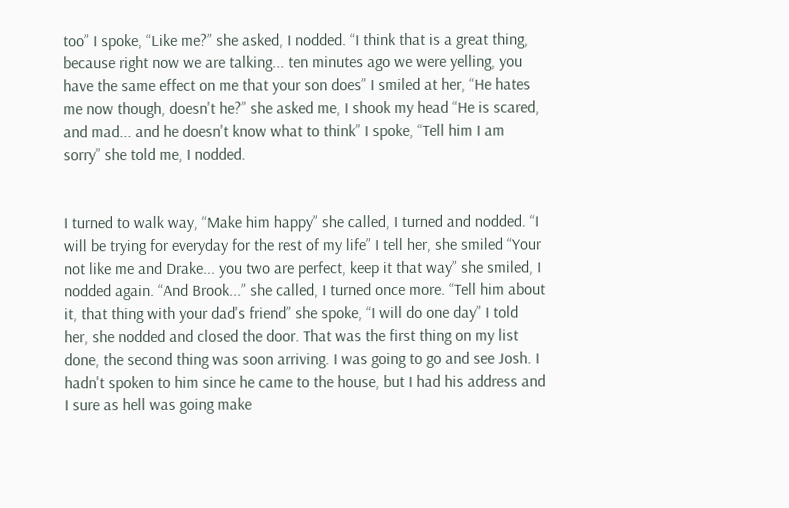too” I spoke, “Like me?” she asked, I nodded. “I think that is a great thing, because right now we are talking... ten minutes ago we were yelling, you have the same effect on me that your son does” I smiled at her, “He hates me now though, doesn't he?” she asked me, I shook my head “He is scared, and mad... and he doesn't know what to think” I spoke, “Tell him I am sorry” she told me, I nodded.


I turned to walk way, “Make him happy” she called, I turned and nodded. “I will be trying for everyday for the rest of my life” I tell her, she smiled “Your not like me and Drake... you two are perfect, keep it that way” she smiled, I nodded again. “And Brook...” she called, I turned once more. “Tell him about it, that thing with your dad's friend” she spoke, “I will do one day” I told her, she nodded and closed the door. That was the first thing on my list done, the second thing was soon arriving. I was going to go and see Josh. I hadn't spoken to him since he came to the house, but I had his address and I sure as hell was going make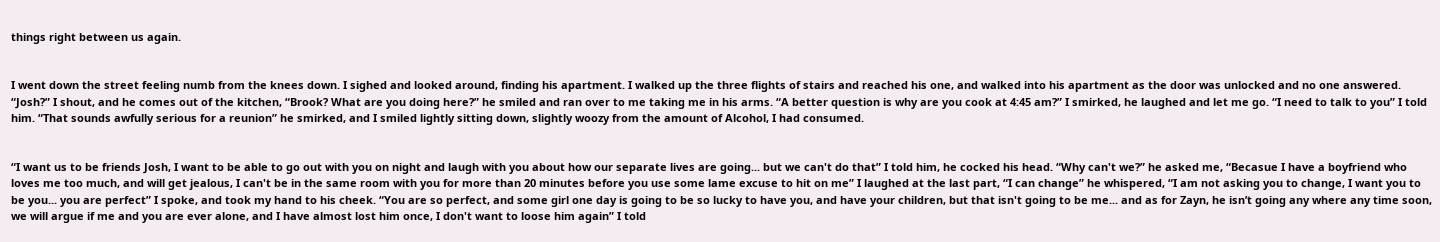things right between us again.


I went down the street feeling numb from the knees down. I sighed and looked around, finding his apartment. I walked up the three flights of stairs and reached his one, and walked into his apartment as the door was unlocked and no one answered. “Josh?” I shout, and he comes out of the kitchen, “Brook? What are you doing here?” he smiled and ran over to me taking me in his arms. “A better question is why are you cook at 4:45 am?” I smirked, he laughed and let me go. “I need to talk to you” I told him. “That sounds awfully serious for a reunion” he smirked, and I smiled lightly sitting down, slightly woozy from the amount of Alcohol, I had consumed.


“I want us to be friends Josh, I want to be able to go out with you on night and laugh with you about how our separate lives are going... but we can't do that” I told him, he cocked his head. “Why can't we?” he asked me, “Becasue I have a boyfriend who loves me too much, and will get jealous, I can't be in the same room with you for more than 20 minutes before you use some lame excuse to hit on me” I laughed at the last part, “I can change” he whispered, “I am not asking you to change, I want you to be you... you are perfect” I spoke, and took my hand to his cheek. “You are so perfect, and some girl one day is going to be so lucky to have you, and have your children, but that isn't going to be me... and as for Zayn, he isn’t going any where any time soon, we will argue if me and you are ever alone, and I have almost lost him once, I don't want to loose him again” I told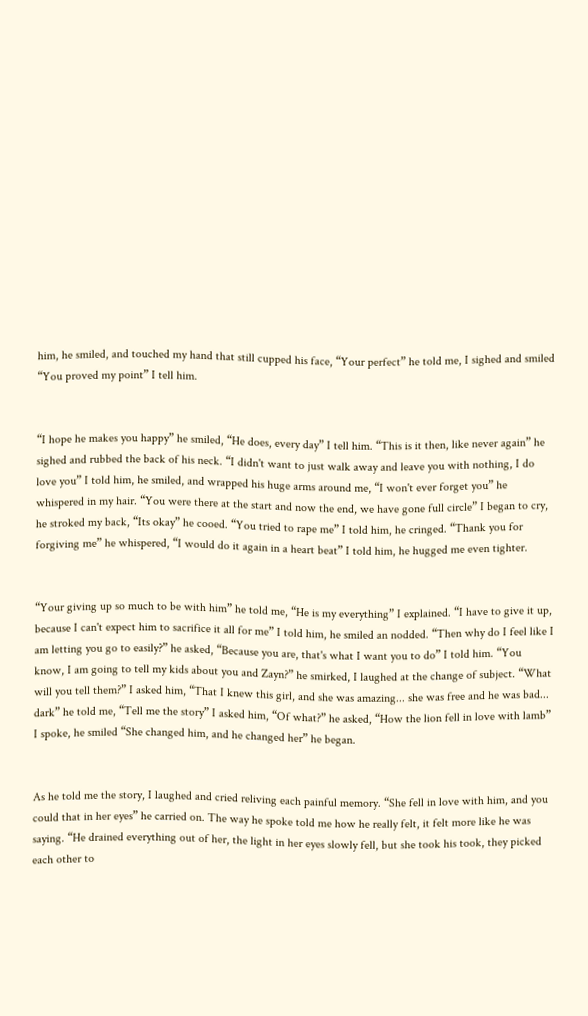him, he smiled, and touched my hand that still cupped his face, “Your perfect” he told me, I sighed and smiled “You proved my point” I tell him.


“I hope he makes you happy” he smiled, “He does, every day” I tell him. “This is it then, like never again” he sighed and rubbed the back of his neck. “I didn't want to just walk away and leave you with nothing, I do love you” I told him, he smiled, and wrapped his huge arms around me, “I won't ever forget you” he whispered in my hair. “You were there at the start and now the end, we have gone full circle” I began to cry, he stroked my back, “Its okay” he cooed. “You tried to rape me” I told him, he cringed. “Thank you for forgiving me” he whispered, “I would do it again in a heart beat” I told him, he hugged me even tighter.


“Your giving up so much to be with him” he told me, “He is my everything” I explained. “I have to give it up, because I can't expect him to sacrifice it all for me” I told him, he smiled an nodded. “Then why do I feel like I am letting you go to easily?” he asked, “Because you are, that's what I want you to do” I told him. “You know, I am going to tell my kids about you and Zayn?” he smirked, I laughed at the change of subject. “What will you tell them?” I asked him, “That I knew this girl, and she was amazing... she was free and he was bad... dark” he told me, “Tell me the story” I asked him, “Of what?” he asked, “How the lion fell in love with lamb” I spoke, he smiled “She changed him, and he changed her” he began.


As he told me the story, I laughed and cried reliving each painful memory. “She fell in love with him, and you could that in her eyes” he carried on. The way he spoke told me how he really felt, it felt more like he was saying. “He drained everything out of her, the light in her eyes slowly fell, but she took his took, they picked each other to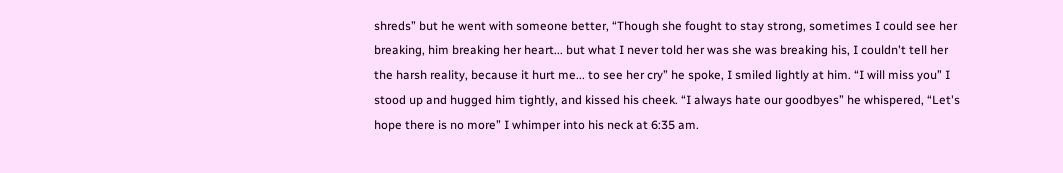shreds” but he went with someone better, “Though she fought to stay strong, sometimes I could see her breaking, him breaking her heart... but what I never told her was she was breaking his, I couldn't tell her the harsh reality, because it hurt me... to see her cry” he spoke, I smiled lightly at him. “I will miss you” I stood up and hugged him tightly, and kissed his cheek. “I always hate our goodbyes” he whispered, “Let's hope there is no more” I whimper into his neck at 6:35 am.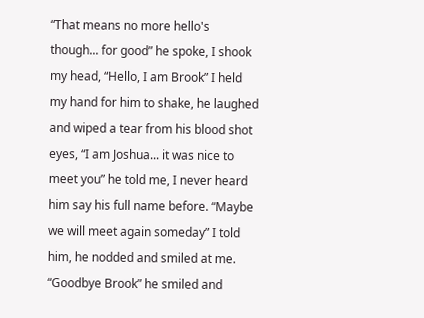“That means no more hello's though... for good” he spoke, I shook my head, “Hello, I am Brook” I held my hand for him to shake, he laughed and wiped a tear from his blood shot eyes, “I am Joshua... it was nice to meet you” he told me, I never heard him say his full name before. “Maybe we will meet again someday” I told him, he nodded and smiled at me. “Goodbye Brook” he smiled and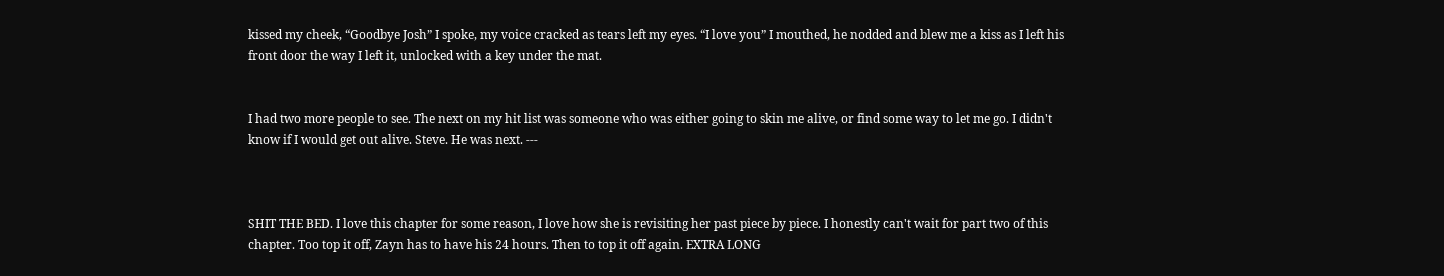kissed my cheek, “Goodbye Josh” I spoke, my voice cracked as tears left my eyes. “I love you” I mouthed, he nodded and blew me a kiss as I left his front door the way I left it, unlocked with a key under the mat.


I had two more people to see. The next on my hit list was someone who was either going to skin me alive, or find some way to let me go. I didn't know if I would get out alive. Steve. He was next. ---



SHIT THE BED. I love this chapter for some reason, I love how she is revisiting her past piece by piece. I honestly can't wait for part two of this chapter. Too top it off, Zayn has to have his 24 hours. Then to top it off again. EXTRA LONG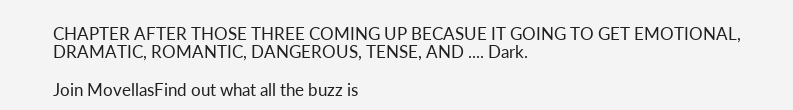CHAPTER AFTER THOSE THREE COMING UP BECASUE IT GOING TO GET EMOTIONAL, DRAMATIC, ROMANTIC, DANGEROUS, TENSE, AND .... Dark.

Join MovellasFind out what all the buzz is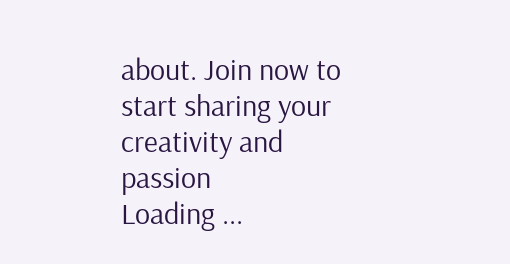about. Join now to start sharing your creativity and passion
Loading ...